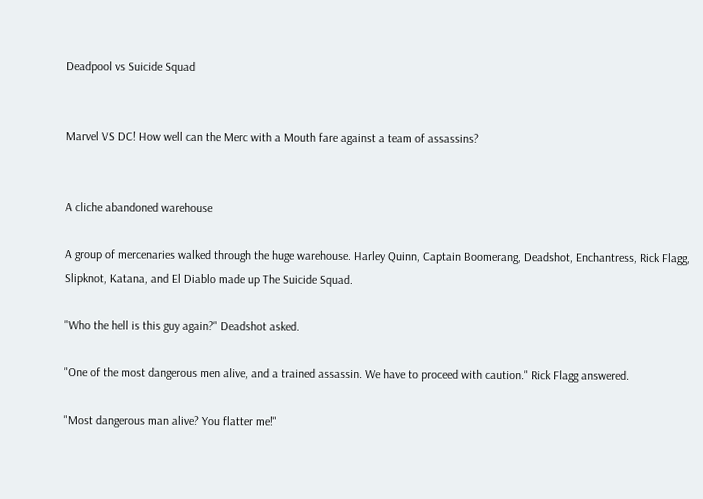Deadpool vs Suicide Squad


Marvel VS DC! How well can the Merc with a Mouth fare against a team of assassins?


A cliche abandoned warehouse

A group of mercenaries walked through the huge warehouse. Harley Quinn, Captain Boomerang, Deadshot, Enchantress, Rick Flagg, Slipknot, Katana, and El Diablo made up The Suicide Squad.

"Who the hell is this guy again?" Deadshot asked.

"One of the most dangerous men alive, and a trained assassin. We have to proceed with caution." Rick Flagg answered.

"Most dangerous man alive? You flatter me!"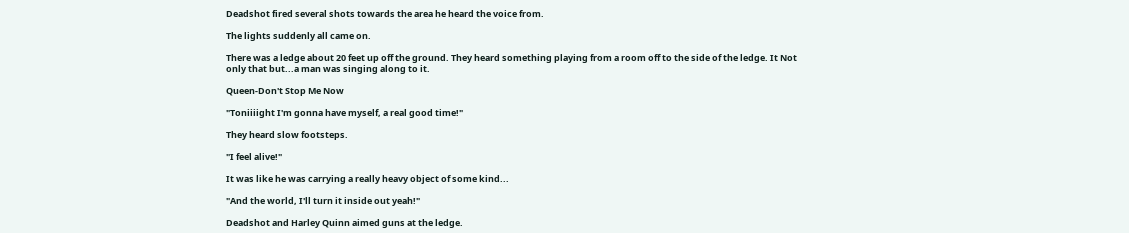Deadshot fired several shots towards the area he heard the voice from.

The lights suddenly all came on.

There was a ledge about 20 feet up off the ground. They heard something playing from a room off to the side of the ledge. It Not only that but...a man was singing along to it.

Queen-Don't Stop Me Now

"Toniiiight I'm gonna have myself, a real good time!"

They heard slow footsteps.

"I feel alive!"

It was like he was carrying a really heavy object of some kind...

"And the world, I'll turn it inside out yeah!"

Deadshot and Harley Quinn aimed guns at the ledge.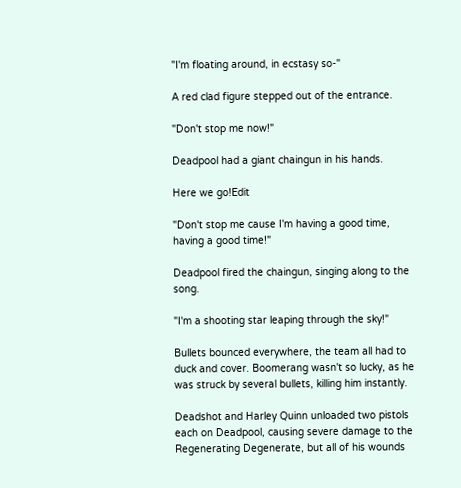"I'm floating around, in ecstasy so-"

A red clad figure stepped out of the entrance.

"Don't stop me now!"

Deadpool had a giant chaingun in his hands.

Here we go!Edit

"Don't stop me cause I'm having a good time, having a good time!"

Deadpool fired the chaingun, singing along to the song.

"I'm a shooting star leaping through the sky!"

Bullets bounced everywhere, the team all had to duck and cover. Boomerang wasn't so lucky, as he was struck by several bullets, killing him instantly.

Deadshot and Harley Quinn unloaded two pistols each on Deadpool, causing severe damage to the Regenerating Degenerate, but all of his wounds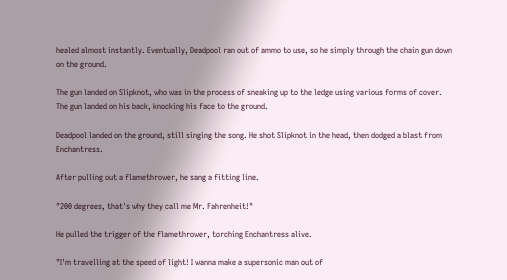healed almost instantly. Eventually, Deadpool ran out of ammo to use, so he simply through the chain gun down on the ground.

The gun landed on Slipknot, who was in the process of sneaking up to the ledge using various forms of cover. The gun landed on his back, knocking his face to the ground.

Deadpool landed on the ground, still singing the song. He shot Slipknot in the head, then dodged a blast from Enchantress.

After pulling out a flamethrower, he sang a fitting line.

"200 degrees, that's why they call me Mr. Fahrenheit!"

He pulled the trigger of the flamethrower, torching Enchantress alive.

"I'm travelling at the speed of light! I wanna make a supersonic man out of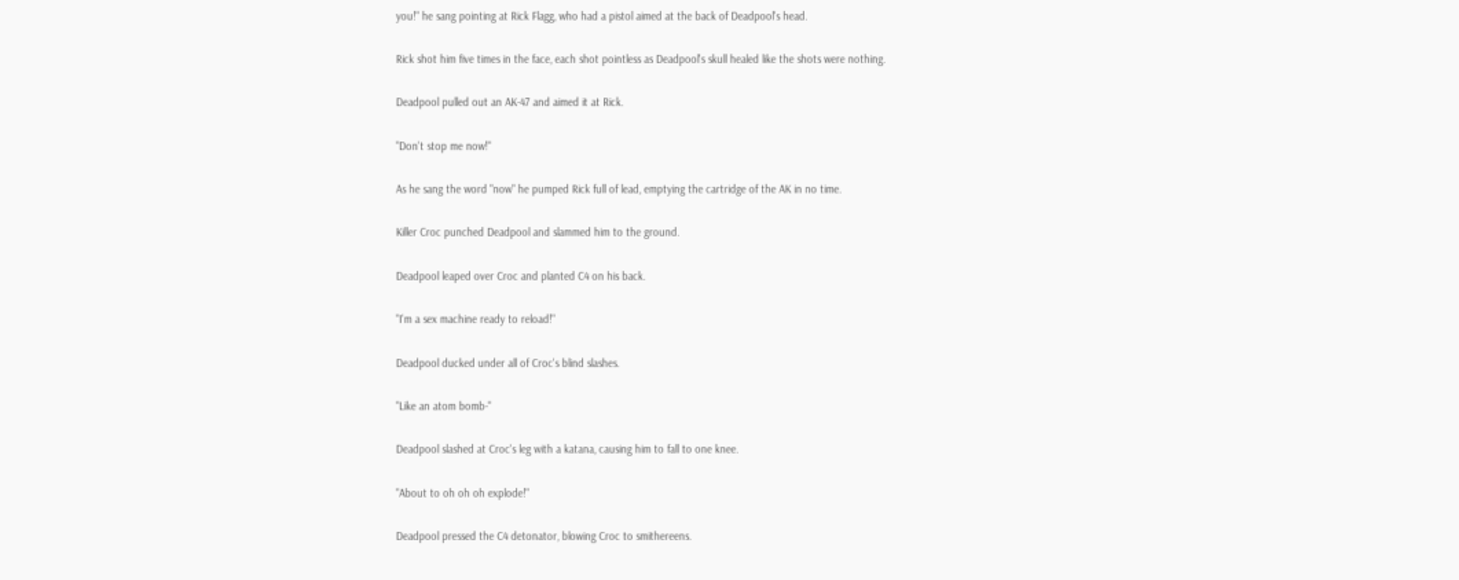you!" he sang pointing at Rick Flagg, who had a pistol aimed at the back of Deadpool's head.

Rick shot him five times in the face, each shot pointless as Deadpool's skull healed like the shots were nothing.

Deadpool pulled out an AK-47 and aimed it at Rick.

"Don't stop me now!"

As he sang the word "now" he pumped Rick full of lead, emptying the cartridge of the AK in no time.

Killer Croc punched Deadpool and slammed him to the ground.

Deadpool leaped over Croc and planted C4 on his back.

"I'm a sex machine ready to reload!"

Deadpool ducked under all of Croc's blind slashes.

"Like an atom bomb-"

Deadpool slashed at Croc's leg with a katana, causing him to fall to one knee.

"About to oh oh oh explode!"

Deadpool pressed the C4 detonator, blowing Croc to smithereens.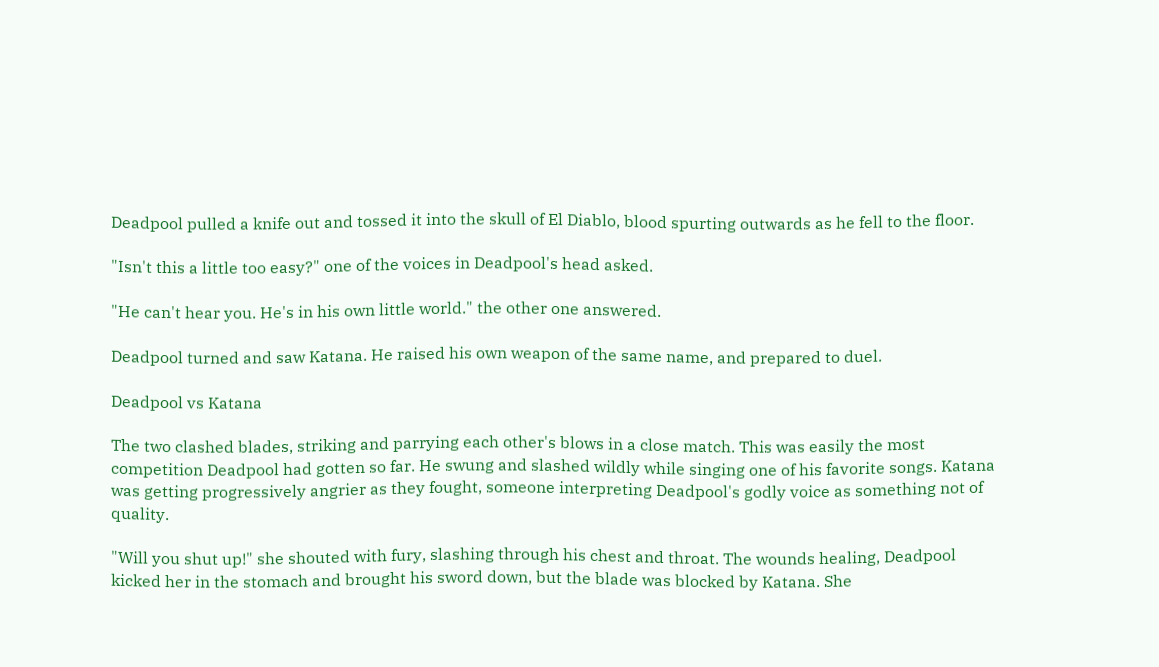Deadpool pulled a knife out and tossed it into the skull of El Diablo, blood spurting outwards as he fell to the floor.

"Isn't this a little too easy?" one of the voices in Deadpool's head asked.

"He can't hear you. He's in his own little world." the other one answered.

Deadpool turned and saw Katana. He raised his own weapon of the same name, and prepared to duel.

Deadpool vs Katana

The two clashed blades, striking and parrying each other's blows in a close match. This was easily the most competition Deadpool had gotten so far. He swung and slashed wildly while singing one of his favorite songs. Katana was getting progressively angrier as they fought, someone interpreting Deadpool's godly voice as something not of quality.

"Will you shut up!" she shouted with fury, slashing through his chest and throat. The wounds healing, Deadpool kicked her in the stomach and brought his sword down, but the blade was blocked by Katana. She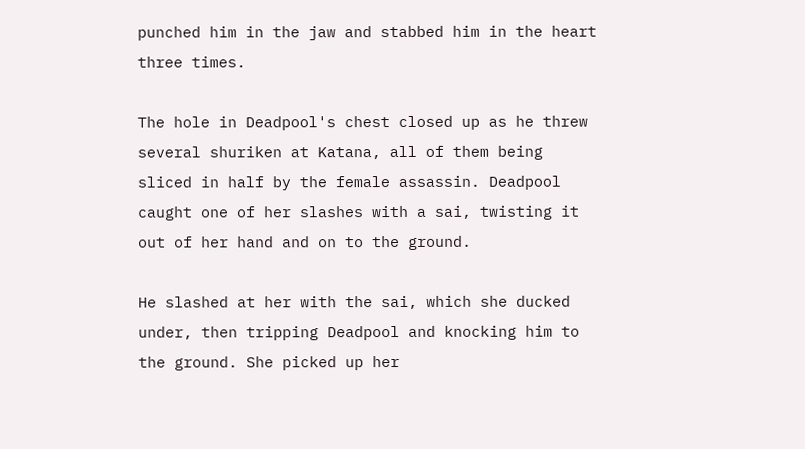punched him in the jaw and stabbed him in the heart three times.

The hole in Deadpool's chest closed up as he threw several shuriken at Katana, all of them being sliced in half by the female assassin. Deadpool caught one of her slashes with a sai, twisting it out of her hand and on to the ground.

He slashed at her with the sai, which she ducked under, then tripping Deadpool and knocking him to the ground. She picked up her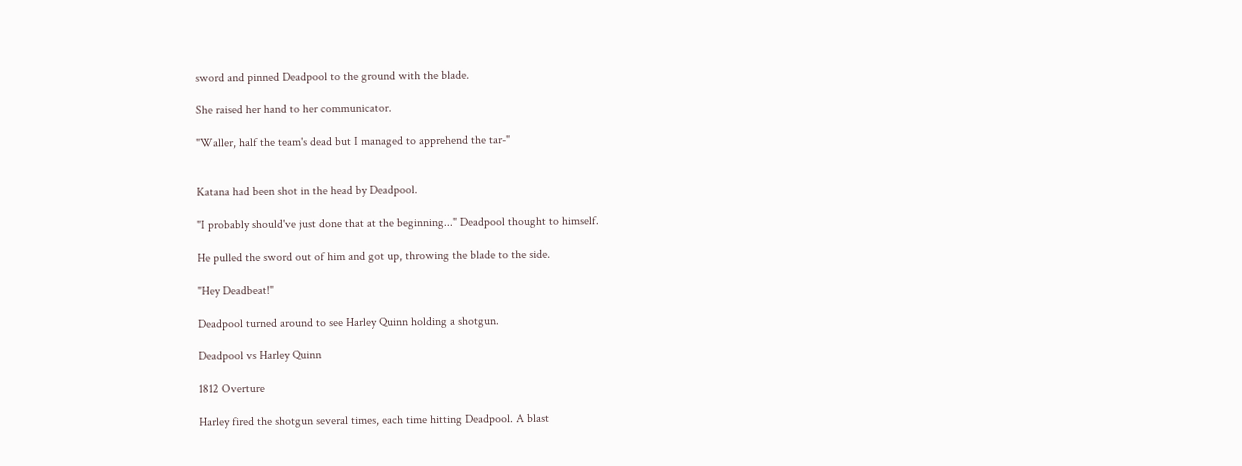sword and pinned Deadpool to the ground with the blade.

She raised her hand to her communicator.

"Waller, half the team's dead but I managed to apprehend the tar-"


Katana had been shot in the head by Deadpool.

"I probably should've just done that at the beginning..." Deadpool thought to himself.

He pulled the sword out of him and got up, throwing the blade to the side.

"Hey Deadbeat!"

Deadpool turned around to see Harley Quinn holding a shotgun.

Deadpool vs Harley Quinn

1812 Overture

Harley fired the shotgun several times, each time hitting Deadpool. A blast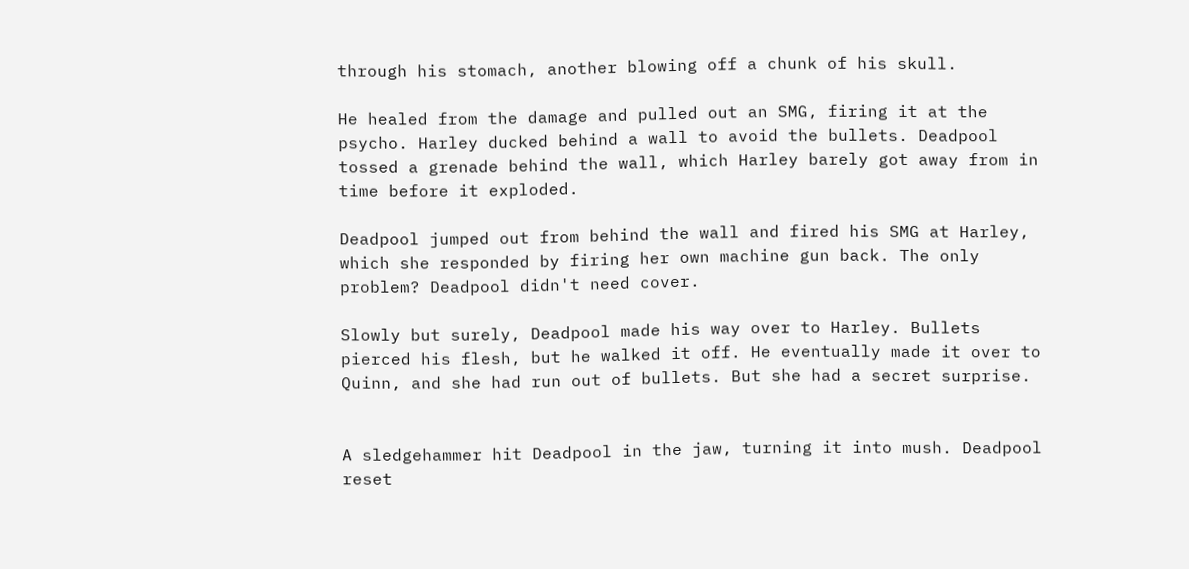through his stomach, another blowing off a chunk of his skull.

He healed from the damage and pulled out an SMG, firing it at the psycho. Harley ducked behind a wall to avoid the bullets. Deadpool tossed a grenade behind the wall, which Harley barely got away from in time before it exploded.

Deadpool jumped out from behind the wall and fired his SMG at Harley, which she responded by firing her own machine gun back. The only problem? Deadpool didn't need cover.

Slowly but surely, Deadpool made his way over to Harley. Bullets pierced his flesh, but he walked it off. He eventually made it over to Quinn, and she had run out of bullets. But she had a secret surprise.


A sledgehammer hit Deadpool in the jaw, turning it into mush. Deadpool reset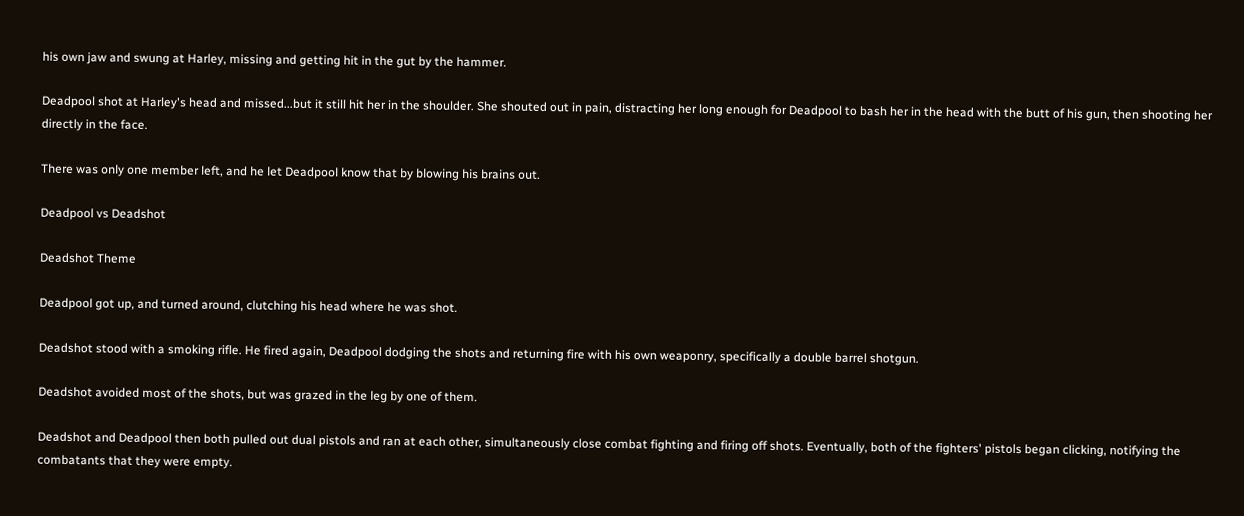his own jaw and swung at Harley, missing and getting hit in the gut by the hammer.

Deadpool shot at Harley's head and missed...but it still hit her in the shoulder. She shouted out in pain, distracting her long enough for Deadpool to bash her in the head with the butt of his gun, then shooting her directly in the face.

There was only one member left, and he let Deadpool know that by blowing his brains out.

Deadpool vs Deadshot

Deadshot Theme

Deadpool got up, and turned around, clutching his head where he was shot.

Deadshot stood with a smoking rifle. He fired again, Deadpool dodging the shots and returning fire with his own weaponry, specifically a double barrel shotgun.

Deadshot avoided most of the shots, but was grazed in the leg by one of them.

Deadshot and Deadpool then both pulled out dual pistols and ran at each other, simultaneously close combat fighting and firing off shots. Eventually, both of the fighters' pistols began clicking, notifying the combatants that they were empty.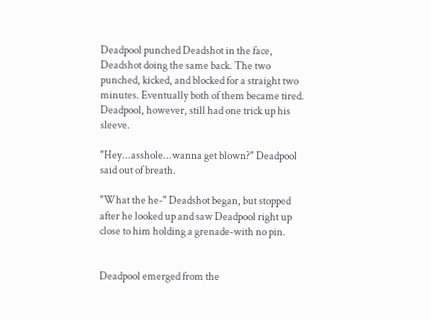Deadpool punched Deadshot in the face, Deadshot doing the same back. The two punched, kicked, and blocked for a straight two minutes. Eventually both of them became tired. Deadpool, however, still had one trick up his sleeve.

"Hey...asshole...wanna get blown?" Deadpool said out of breath.

"What the he-" Deadshot began, but stopped after he looked up and saw Deadpool right up close to him holding a grenade-with no pin.


Deadpool emerged from the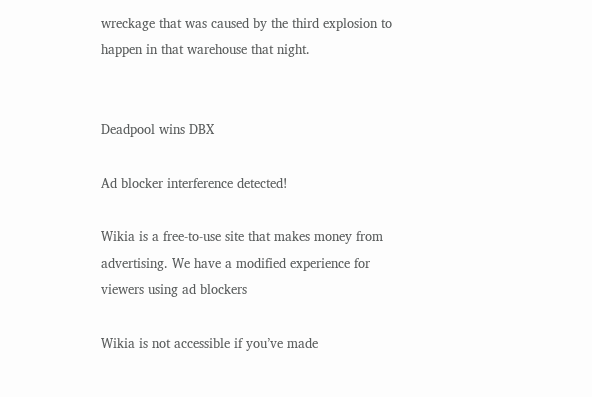wreckage that was caused by the third explosion to happen in that warehouse that night.


Deadpool wins DBX

Ad blocker interference detected!

Wikia is a free-to-use site that makes money from advertising. We have a modified experience for viewers using ad blockers

Wikia is not accessible if you’ve made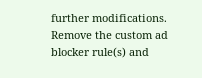further modifications. Remove the custom ad blocker rule(s) and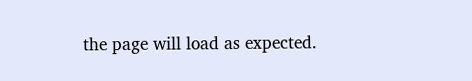the page will load as expected.